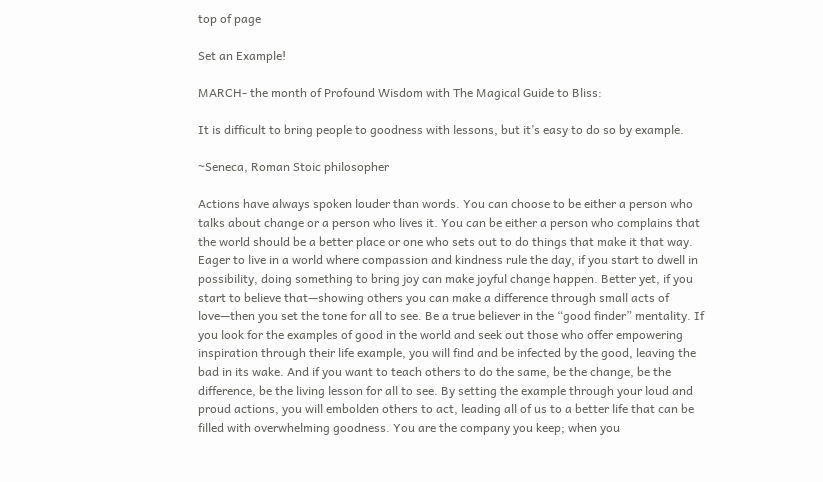top of page

Set an Example!

MARCH- the month of Profound Wisdom with The Magical Guide to Bliss:

It is difficult to bring people to goodness with lessons, but it’s easy to do so by example.

~Seneca, Roman Stoic philosopher

Actions have always spoken louder than words. You can choose to be either a person who talks about change or a person who lives it. You can be either a person who complains that the world should be a better place or one who sets out to do things that make it that way. Eager to live in a world where compassion and kindness rule the day, if you start to dwell in possibility, doing something to bring joy can make joyful change happen. Better yet, if you start to believe that—showing others you can make a difference through small acts of love—then you set the tone for all to see. Be a true believer in the “good finder” mentality. If you look for the examples of good in the world and seek out those who offer empowering inspiration through their life example, you will find and be infected by the good, leaving the bad in its wake. And if you want to teach others to do the same, be the change, be the difference, be the living lesson for all to see. By setting the example through your loud and proud actions, you will embolden others to act, leading all of us to a better life that can be filled with overwhelming goodness. You are the company you keep; when you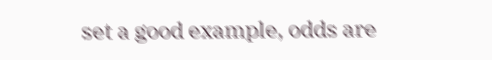set a good example, odds are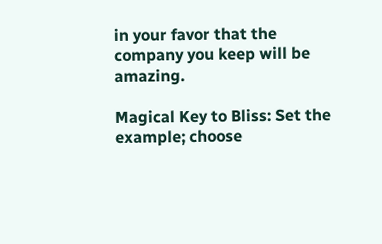in your favor that the company you keep will be amazing.

Magical Key to Bliss: Set the example; choose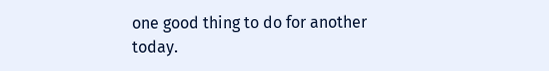one good thing to do for another today.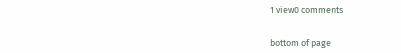1 view0 comments


bottom of page